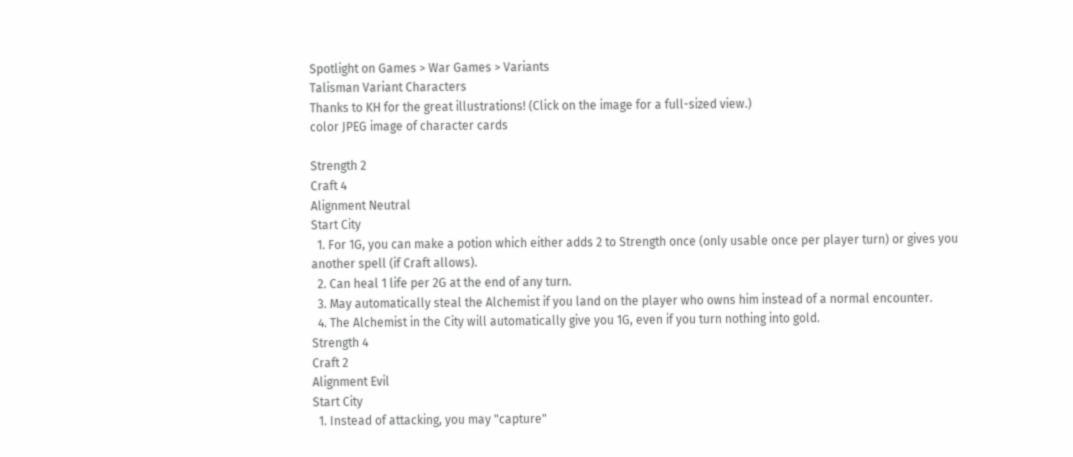Spotlight on Games > War Games > Variants
Talisman Variant Characters
Thanks to KH for the great illustrations! (Click on the image for a full-sized view.)
color JPEG image of character cards

Strength 2
Craft 4
Alignment Neutral
Start City
  1. For 1G, you can make a potion which either adds 2 to Strength once (only usable once per player turn) or gives you another spell (if Craft allows).
  2. Can heal 1 life per 2G at the end of any turn.
  3. May automatically steal the Alchemist if you land on the player who owns him instead of a normal encounter.
  4. The Alchemist in the City will automatically give you 1G, even if you turn nothing into gold.
Strength 4
Craft 2
Alignment Evil
Start City
  1. Instead of attacking, you may "capture"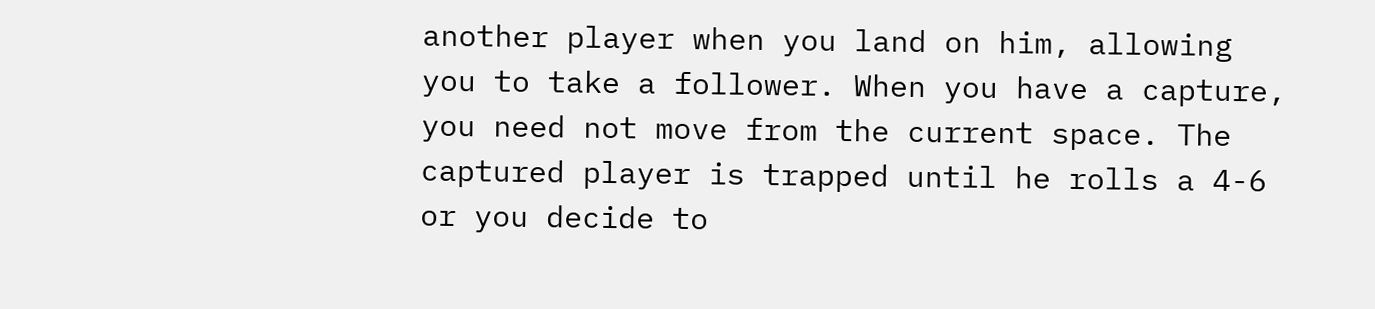another player when you land on him, allowing you to take a follower. When you have a capture, you need not move from the current space. The captured player is trapped until he rolls a 4-6 or you decide to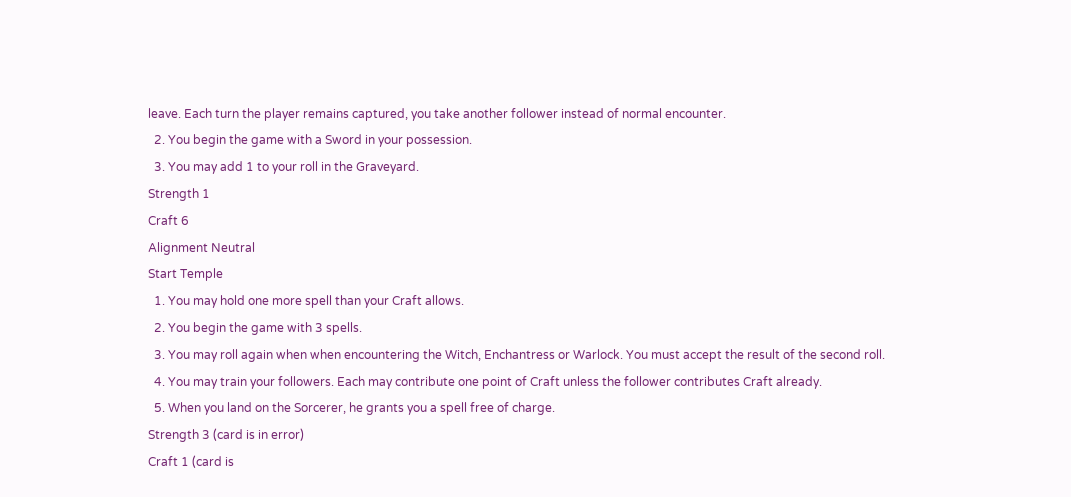leave. Each turn the player remains captured, you take another follower instead of normal encounter.
  2. You begin the game with a Sword in your possession.
  3. You may add 1 to your roll in the Graveyard.
Strength 1
Craft 6
Alignment Neutral
Start Temple
  1. You may hold one more spell than your Craft allows.
  2. You begin the game with 3 spells.
  3. You may roll again when when encountering the Witch, Enchantress or Warlock. You must accept the result of the second roll.
  4. You may train your followers. Each may contribute one point of Craft unless the follower contributes Craft already.
  5. When you land on the Sorcerer, he grants you a spell free of charge.
Strength 3 (card is in error)
Craft 1 (card is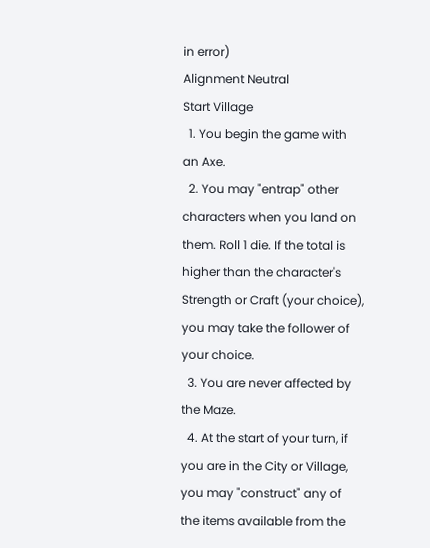in error)
Alignment Neutral
Start Village
  1. You begin the game with an Axe.
  2. You may "entrap" other characters when you land on them. Roll 1 die. If the total is higher than the character's Strength or Craft (your choice), you may take the follower of your choice.
  3. You are never affected by the Maze.
  4. At the start of your turn, if you are in the City or Village, you may "construct" any of the items available from the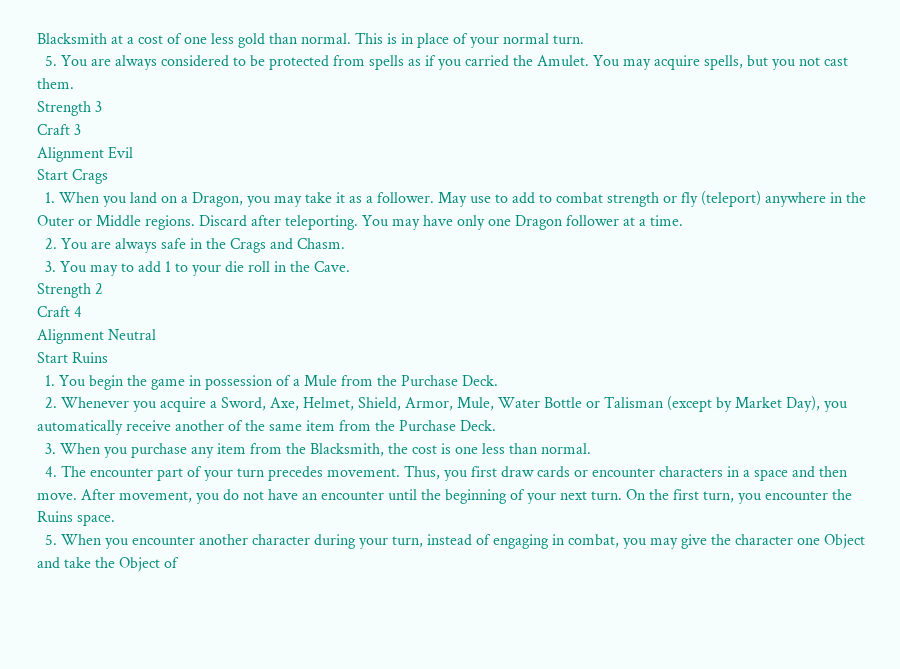Blacksmith at a cost of one less gold than normal. This is in place of your normal turn.
  5. You are always considered to be protected from spells as if you carried the Amulet. You may acquire spells, but you not cast them.
Strength 3
Craft 3
Alignment Evil
Start Crags
  1. When you land on a Dragon, you may take it as a follower. May use to add to combat strength or fly (teleport) anywhere in the Outer or Middle regions. Discard after teleporting. You may have only one Dragon follower at a time.
  2. You are always safe in the Crags and Chasm.
  3. You may to add 1 to your die roll in the Cave.
Strength 2
Craft 4
Alignment Neutral
Start Ruins
  1. You begin the game in possession of a Mule from the Purchase Deck.
  2. Whenever you acquire a Sword, Axe, Helmet, Shield, Armor, Mule, Water Bottle or Talisman (except by Market Day), you automatically receive another of the same item from the Purchase Deck.
  3. When you purchase any item from the Blacksmith, the cost is one less than normal.
  4. The encounter part of your turn precedes movement. Thus, you first draw cards or encounter characters in a space and then move. After movement, you do not have an encounter until the beginning of your next turn. On the first turn, you encounter the Ruins space.
  5. When you encounter another character during your turn, instead of engaging in combat, you may give the character one Object and take the Object of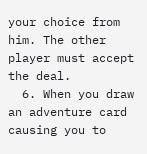your choice from him. The other player must accept the deal.
  6. When you draw an adventure card causing you to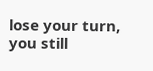lose your turn, you still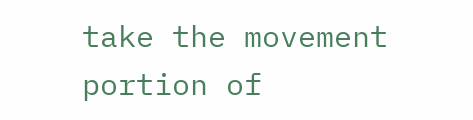take the movement portion of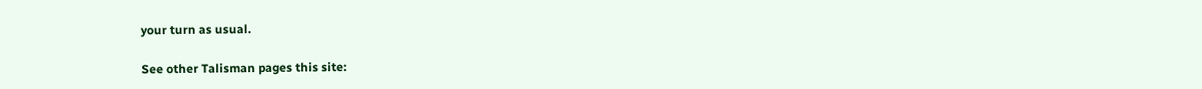your turn as usual.

See other Talisman pages this site: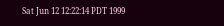Sat Jun 12 12:22:14 PDT 1999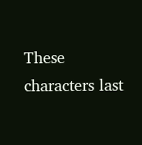These characters last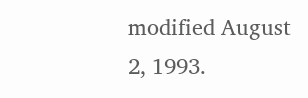modified August 2, 1993.